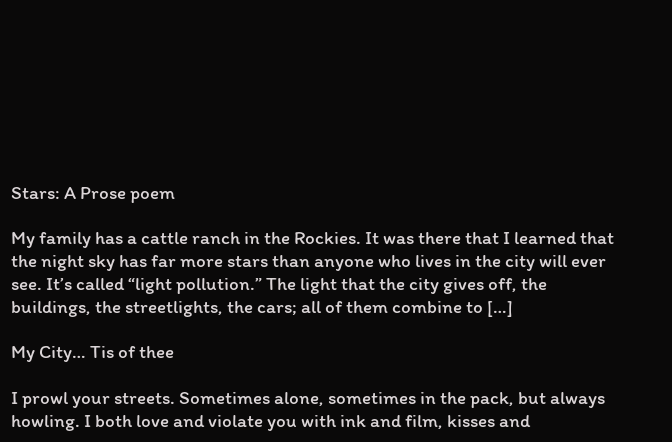Stars: A Prose poem

My family has a cattle ranch in the Rockies. It was there that I learned that the night sky has far more stars than anyone who lives in the city will ever see. It’s called “light pollution.” The light that the city gives off, the buildings, the streetlights, the cars; all of them combine to […]

My City… Tis of thee

I prowl your streets. Sometimes alone, sometimes in the pack, but always howling. I both love and violate you with ink and film, kisses and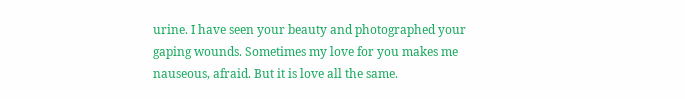urine. I have seen your beauty and photographed your gaping wounds. Sometimes my love for you makes me nauseous, afraid. But it is love all the same.